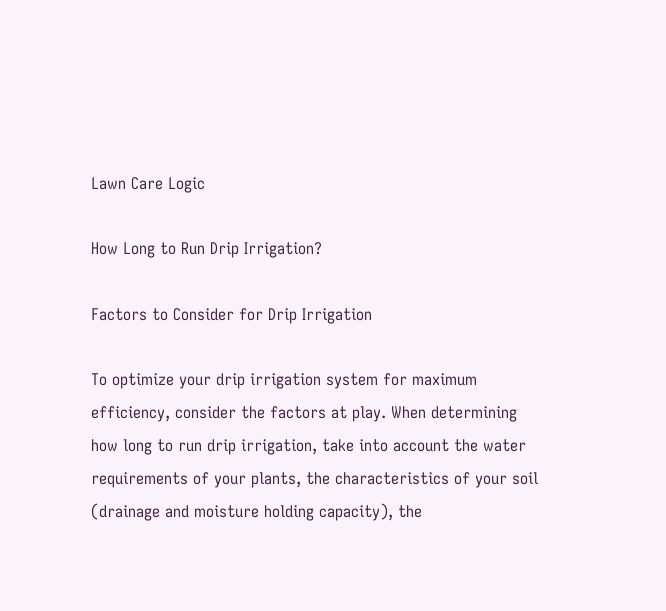Lawn Care Logic

How Long to Run Drip Irrigation?

Factors to Consider for Drip Irrigation

To optimize your drip irrigation system for maximum efficiency, consider the factors at play. When determining how long to run drip irrigation, take into account the water requirements of your plants, the characteristics of your soil (drainage and moisture holding capacity), the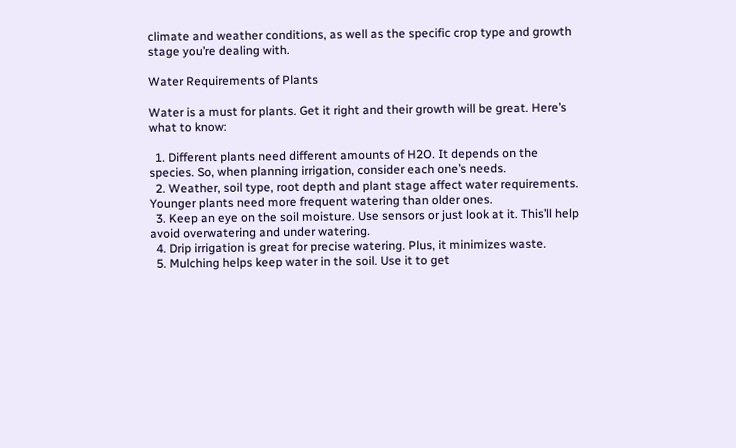climate and weather conditions, as well as the specific crop type and growth stage you’re dealing with.

Water Requirements of Plants

Water is a must for plants. Get it right and their growth will be great. Here’s what to know:

  1. Different plants need different amounts of H2O. It depends on the species. So, when planning irrigation, consider each one’s needs.
  2. Weather, soil type, root depth and plant stage affect water requirements. Younger plants need more frequent watering than older ones.
  3. Keep an eye on the soil moisture. Use sensors or just look at it. This’ll help avoid overwatering and under watering.
  4. Drip irrigation is great for precise watering. Plus, it minimizes waste.
  5. Mulching helps keep water in the soil. Use it to get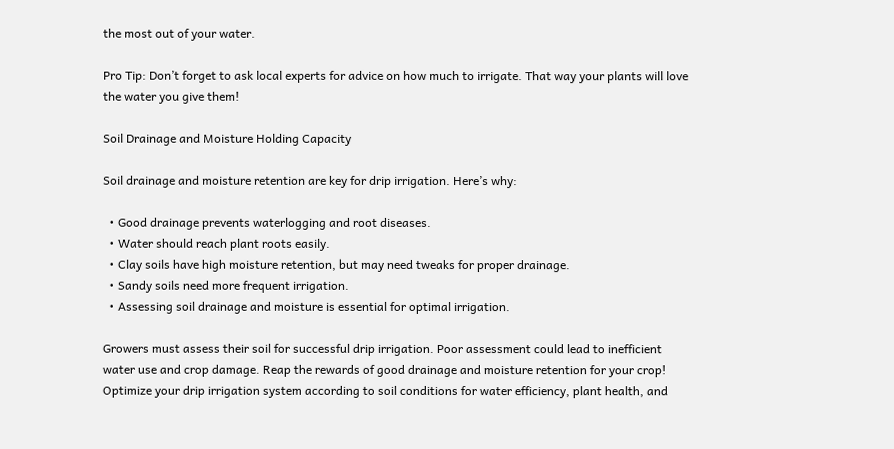the most out of your water.

Pro Tip: Don’t forget to ask local experts for advice on how much to irrigate. That way your plants will love the water you give them!

Soil Drainage and Moisture Holding Capacity

Soil drainage and moisture retention are key for drip irrigation. Here’s why:

  • Good drainage prevents waterlogging and root diseases.
  • Water should reach plant roots easily.
  • Clay soils have high moisture retention, but may need tweaks for proper drainage.
  • Sandy soils need more frequent irrigation.
  • Assessing soil drainage and moisture is essential for optimal irrigation.

Growers must assess their soil for successful drip irrigation. Poor assessment could lead to inefficient water use and crop damage. Reap the rewards of good drainage and moisture retention for your crop! Optimize your drip irrigation system according to soil conditions for water efficiency, plant health, and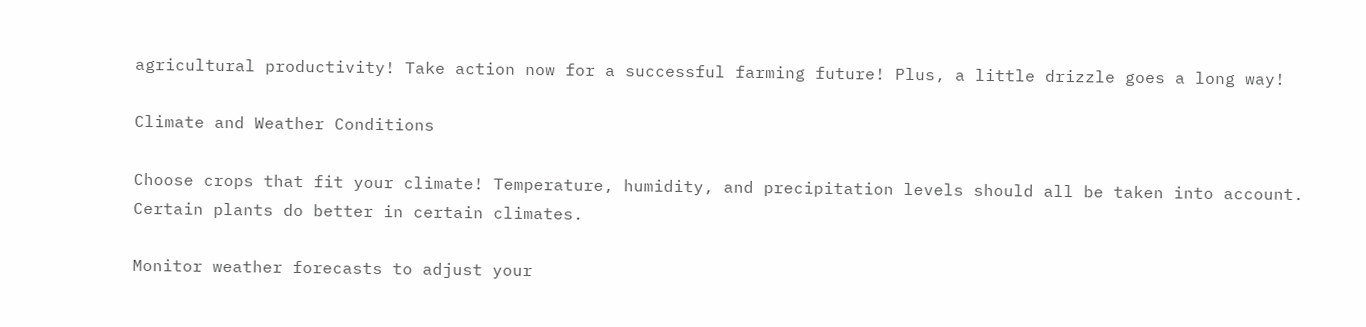agricultural productivity! Take action now for a successful farming future! Plus, a little drizzle goes a long way!

Climate and Weather Conditions

Choose crops that fit your climate! Temperature, humidity, and precipitation levels should all be taken into account. Certain plants do better in certain climates.

Monitor weather forecasts to adjust your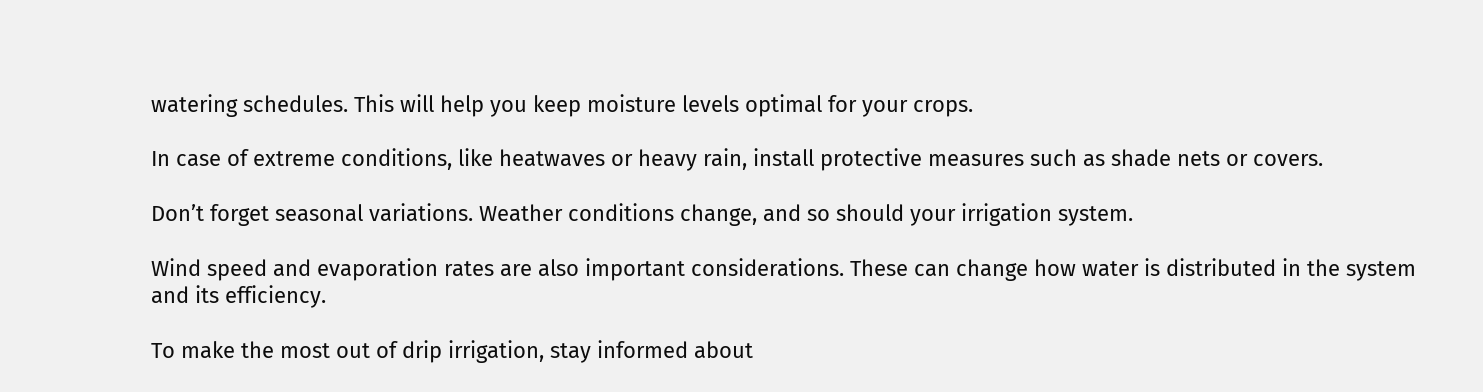watering schedules. This will help you keep moisture levels optimal for your crops.

In case of extreme conditions, like heatwaves or heavy rain, install protective measures such as shade nets or covers.

Don’t forget seasonal variations. Weather conditions change, and so should your irrigation system.

Wind speed and evaporation rates are also important considerations. These can change how water is distributed in the system and its efficiency.

To make the most out of drip irrigation, stay informed about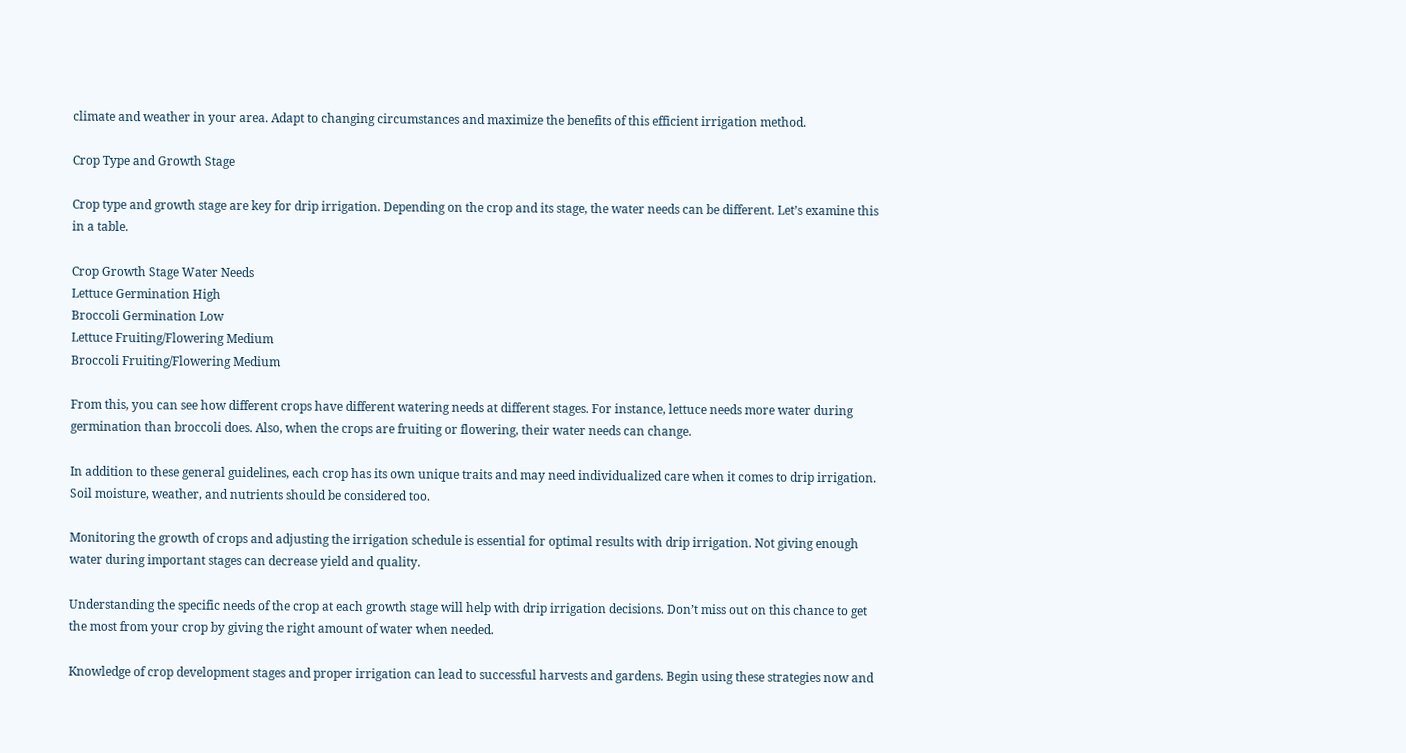climate and weather in your area. Adapt to changing circumstances and maximize the benefits of this efficient irrigation method.

Crop Type and Growth Stage

Crop type and growth stage are key for drip irrigation. Depending on the crop and its stage, the water needs can be different. Let’s examine this in a table.

Crop Growth Stage Water Needs
Lettuce Germination High
Broccoli Germination Low
Lettuce Fruiting/Flowering Medium
Broccoli Fruiting/Flowering Medium

From this, you can see how different crops have different watering needs at different stages. For instance, lettuce needs more water during germination than broccoli does. Also, when the crops are fruiting or flowering, their water needs can change.

In addition to these general guidelines, each crop has its own unique traits and may need individualized care when it comes to drip irrigation. Soil moisture, weather, and nutrients should be considered too.

Monitoring the growth of crops and adjusting the irrigation schedule is essential for optimal results with drip irrigation. Not giving enough water during important stages can decrease yield and quality.

Understanding the specific needs of the crop at each growth stage will help with drip irrigation decisions. Don’t miss out on this chance to get the most from your crop by giving the right amount of water when needed.

Knowledge of crop development stages and proper irrigation can lead to successful harvests and gardens. Begin using these strategies now and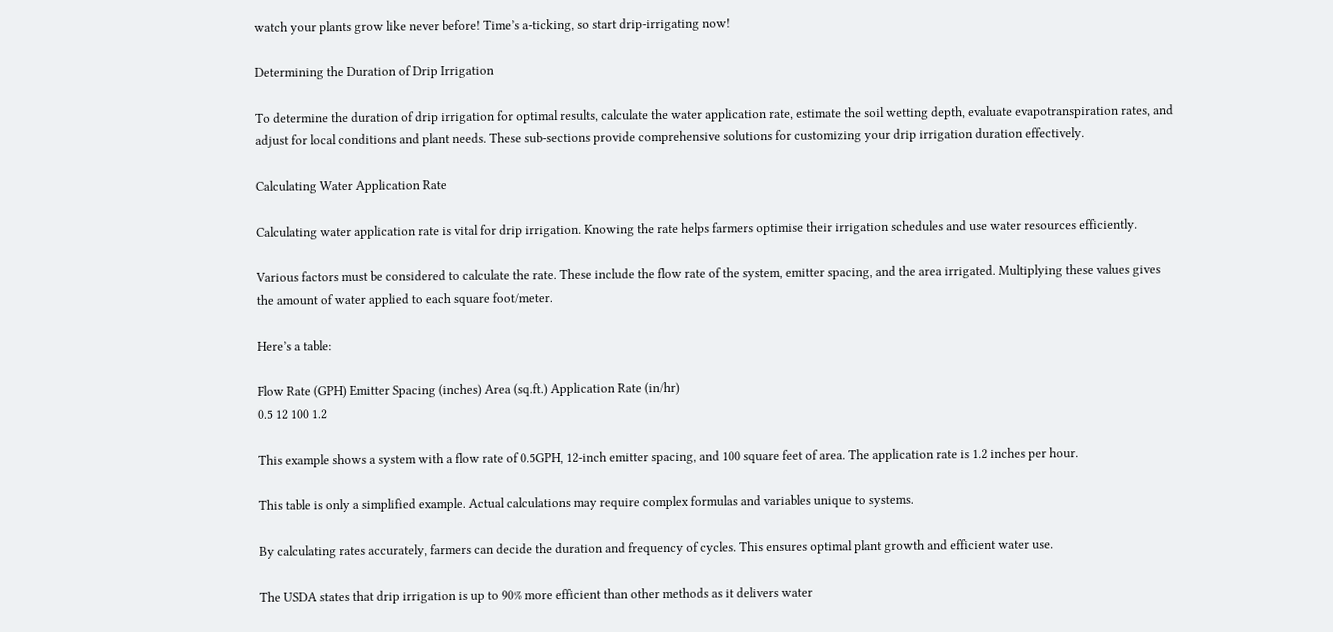watch your plants grow like never before! Time’s a-ticking, so start drip-irrigating now!

Determining the Duration of Drip Irrigation

To determine the duration of drip irrigation for optimal results, calculate the water application rate, estimate the soil wetting depth, evaluate evapotranspiration rates, and adjust for local conditions and plant needs. These sub-sections provide comprehensive solutions for customizing your drip irrigation duration effectively.

Calculating Water Application Rate

Calculating water application rate is vital for drip irrigation. Knowing the rate helps farmers optimise their irrigation schedules and use water resources efficiently.

Various factors must be considered to calculate the rate. These include the flow rate of the system, emitter spacing, and the area irrigated. Multiplying these values gives the amount of water applied to each square foot/meter.

Here’s a table:

Flow Rate (GPH) Emitter Spacing (inches) Area (sq.ft.) Application Rate (in/hr)
0.5 12 100 1.2

This example shows a system with a flow rate of 0.5GPH, 12-inch emitter spacing, and 100 square feet of area. The application rate is 1.2 inches per hour.

This table is only a simplified example. Actual calculations may require complex formulas and variables unique to systems.

By calculating rates accurately, farmers can decide the duration and frequency of cycles. This ensures optimal plant growth and efficient water use.

The USDA states that drip irrigation is up to 90% more efficient than other methods as it delivers water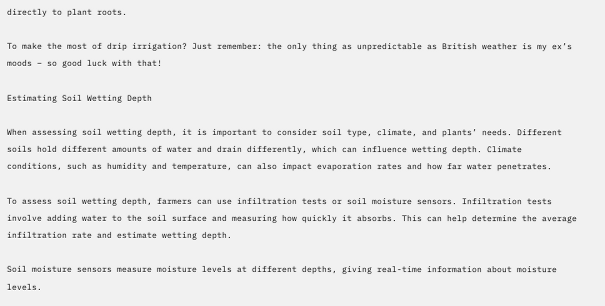directly to plant roots.

To make the most of drip irrigation? Just remember: the only thing as unpredictable as British weather is my ex’s moods – so good luck with that!

Estimating Soil Wetting Depth

When assessing soil wetting depth, it is important to consider soil type, climate, and plants’ needs. Different soils hold different amounts of water and drain differently, which can influence wetting depth. Climate conditions, such as humidity and temperature, can also impact evaporation rates and how far water penetrates.

To assess soil wetting depth, farmers can use infiltration tests or soil moisture sensors. Infiltration tests involve adding water to the soil surface and measuring how quickly it absorbs. This can help determine the average infiltration rate and estimate wetting depth.

Soil moisture sensors measure moisture levels at different depths, giving real-time information about moisture levels.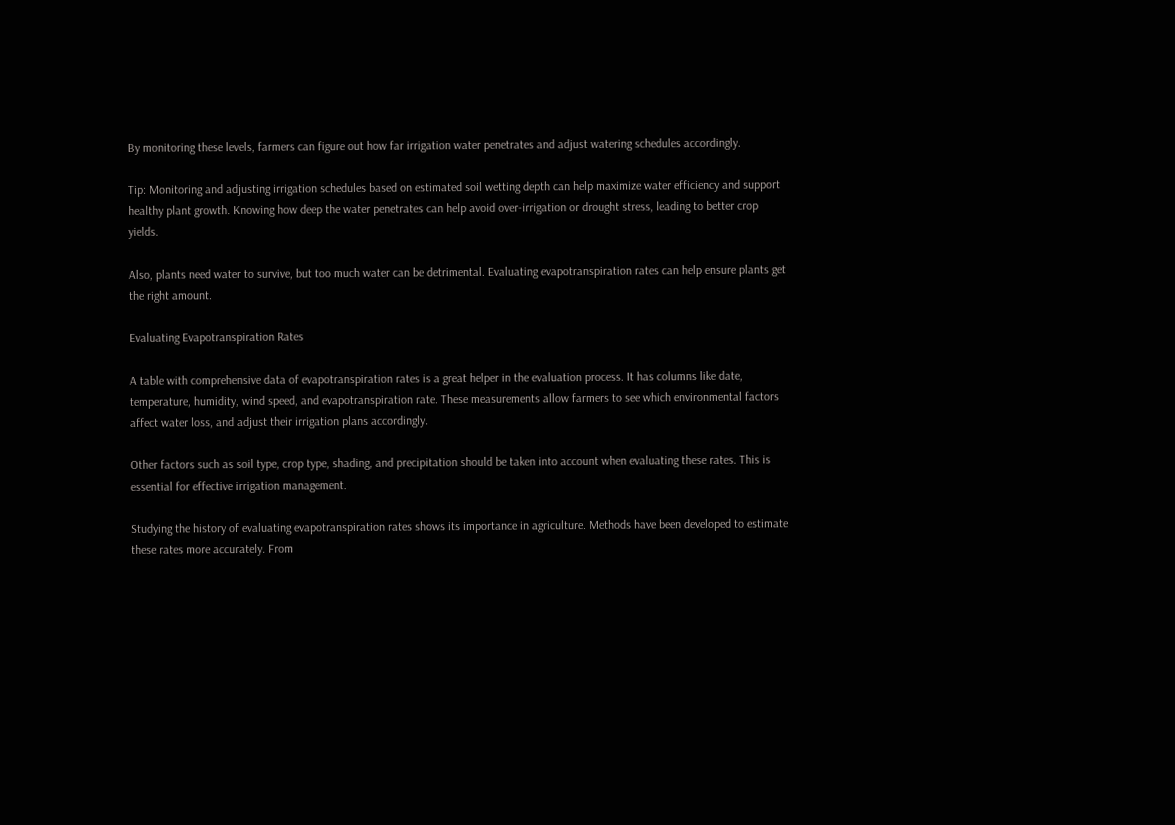By monitoring these levels, farmers can figure out how far irrigation water penetrates and adjust watering schedules accordingly.

Tip: Monitoring and adjusting irrigation schedules based on estimated soil wetting depth can help maximize water efficiency and support healthy plant growth. Knowing how deep the water penetrates can help avoid over-irrigation or drought stress, leading to better crop yields.

Also, plants need water to survive, but too much water can be detrimental. Evaluating evapotranspiration rates can help ensure plants get the right amount.

Evaluating Evapotranspiration Rates

A table with comprehensive data of evapotranspiration rates is a great helper in the evaluation process. It has columns like date, temperature, humidity, wind speed, and evapotranspiration rate. These measurements allow farmers to see which environmental factors affect water loss, and adjust their irrigation plans accordingly.

Other factors such as soil type, crop type, shading, and precipitation should be taken into account when evaluating these rates. This is essential for effective irrigation management.

Studying the history of evaluating evapotranspiration rates shows its importance in agriculture. Methods have been developed to estimate these rates more accurately. From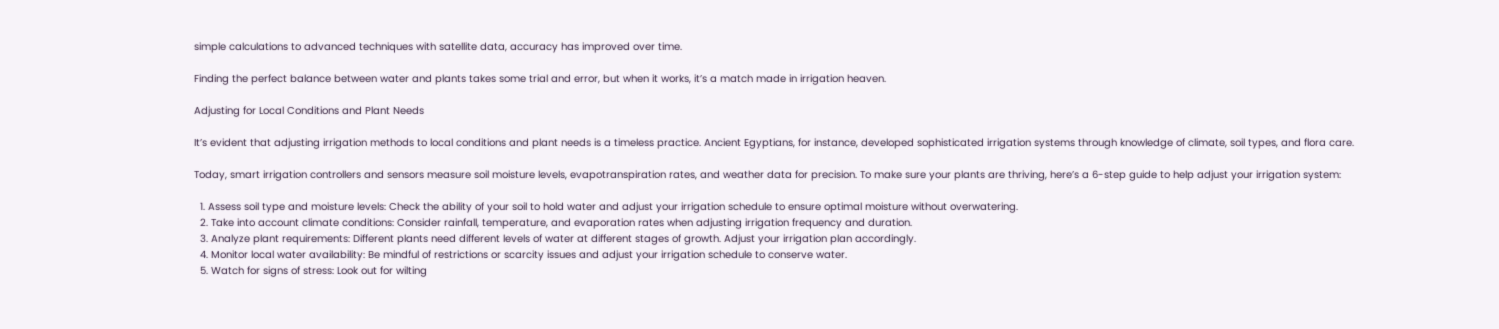simple calculations to advanced techniques with satellite data, accuracy has improved over time.

Finding the perfect balance between water and plants takes some trial and error, but when it works, it’s a match made in irrigation heaven.

Adjusting for Local Conditions and Plant Needs

It’s evident that adjusting irrigation methods to local conditions and plant needs is a timeless practice. Ancient Egyptians, for instance, developed sophisticated irrigation systems through knowledge of climate, soil types, and flora care.

Today, smart irrigation controllers and sensors measure soil moisture levels, evapotranspiration rates, and weather data for precision. To make sure your plants are thriving, here’s a 6-step guide to help adjust your irrigation system:

  1. Assess soil type and moisture levels: Check the ability of your soil to hold water and adjust your irrigation schedule to ensure optimal moisture without overwatering.
  2. Take into account climate conditions: Consider rainfall, temperature, and evaporation rates when adjusting irrigation frequency and duration.
  3. Analyze plant requirements: Different plants need different levels of water at different stages of growth. Adjust your irrigation plan accordingly.
  4. Monitor local water availability: Be mindful of restrictions or scarcity issues and adjust your irrigation schedule to conserve water.
  5. Watch for signs of stress: Look out for wilting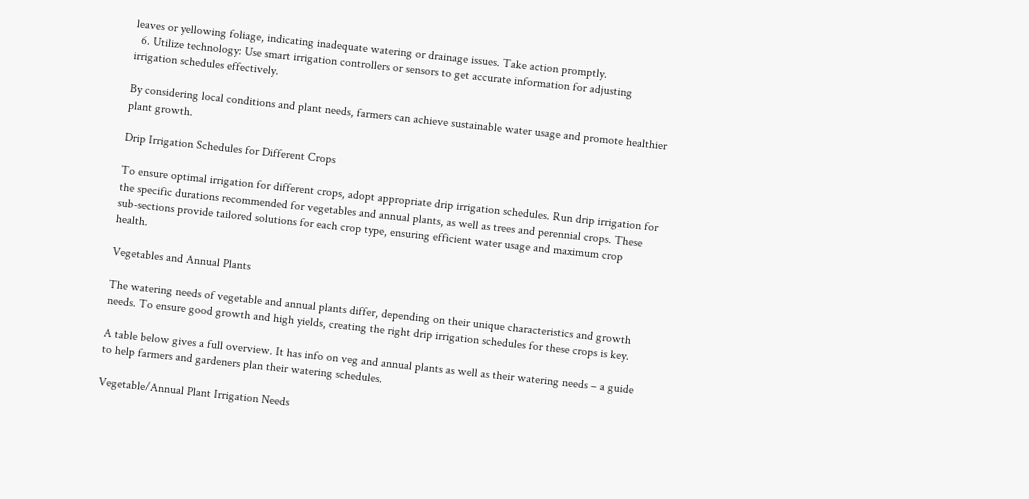leaves or yellowing foliage, indicating inadequate watering or drainage issues. Take action promptly.
  6. Utilize technology: Use smart irrigation controllers or sensors to get accurate information for adjusting irrigation schedules effectively.

By considering local conditions and plant needs, farmers can achieve sustainable water usage and promote healthier plant growth.

Drip Irrigation Schedules for Different Crops

To ensure optimal irrigation for different crops, adopt appropriate drip irrigation schedules. Run drip irrigation for the specific durations recommended for vegetables and annual plants, as well as trees and perennial crops. These sub-sections provide tailored solutions for each crop type, ensuring efficient water usage and maximum crop health.

Vegetables and Annual Plants

The watering needs of vegetable and annual plants differ, depending on their unique characteristics and growth needs. To ensure good growth and high yields, creating the right drip irrigation schedules for these crops is key.

A table below gives a full overview. It has info on veg and annual plants as well as their watering needs – a guide to help farmers and gardeners plan their watering schedules.

Vegetable/Annual Plant Irrigation Needs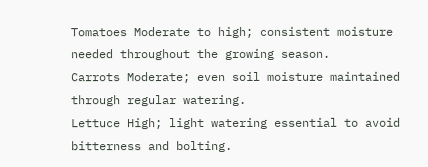Tomatoes Moderate to high; consistent moisture needed throughout the growing season.
Carrots Moderate; even soil moisture maintained through regular watering.
Lettuce High; light watering essential to avoid bitterness and bolting.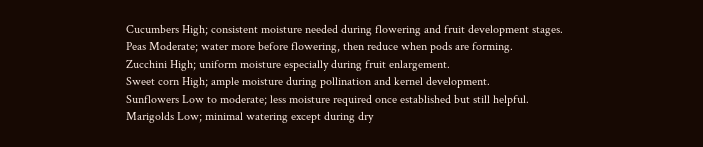Cucumbers High; consistent moisture needed during flowering and fruit development stages.
Peas Moderate; water more before flowering, then reduce when pods are forming.
Zucchini High; uniform moisture especially during fruit enlargement.
Sweet corn High; ample moisture during pollination and kernel development.
Sunflowers Low to moderate; less moisture required once established but still helpful.
Marigolds Low; minimal watering except during dry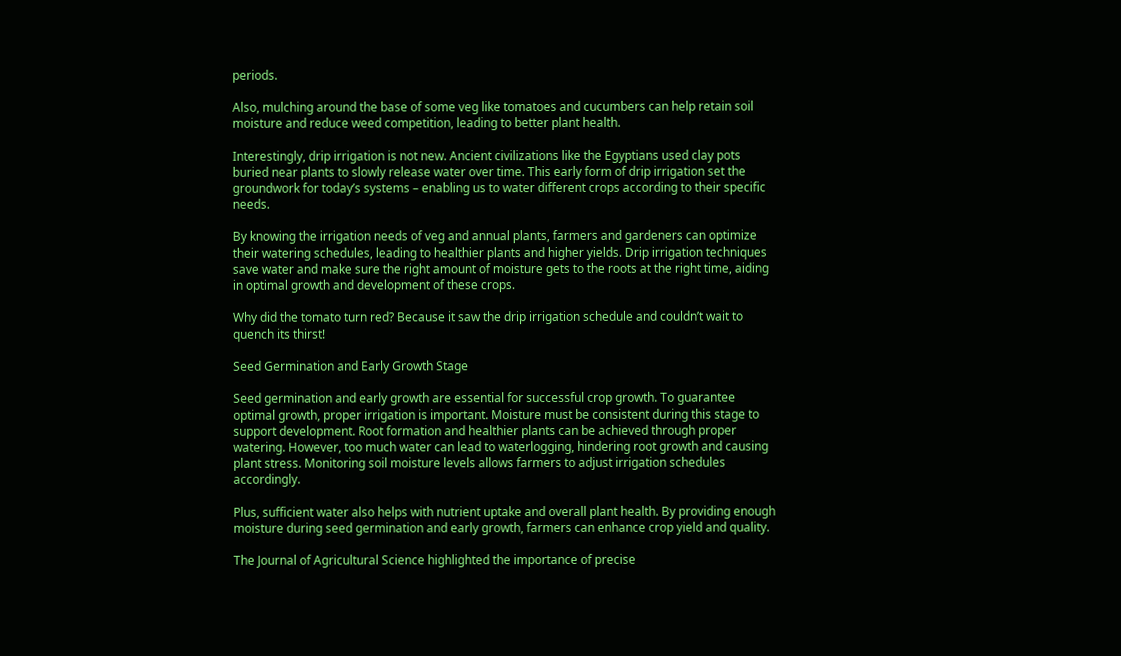periods.

Also, mulching around the base of some veg like tomatoes and cucumbers can help retain soil moisture and reduce weed competition, leading to better plant health.

Interestingly, drip irrigation is not new. Ancient civilizations like the Egyptians used clay pots buried near plants to slowly release water over time. This early form of drip irrigation set the groundwork for today’s systems – enabling us to water different crops according to their specific needs.

By knowing the irrigation needs of veg and annual plants, farmers and gardeners can optimize their watering schedules, leading to healthier plants and higher yields. Drip irrigation techniques save water and make sure the right amount of moisture gets to the roots at the right time, aiding in optimal growth and development of these crops.

Why did the tomato turn red? Because it saw the drip irrigation schedule and couldn’t wait to quench its thirst!

Seed Germination and Early Growth Stage

Seed germination and early growth are essential for successful crop growth. To guarantee optimal growth, proper irrigation is important. Moisture must be consistent during this stage to support development. Root formation and healthier plants can be achieved through proper watering. However, too much water can lead to waterlogging, hindering root growth and causing plant stress. Monitoring soil moisture levels allows farmers to adjust irrigation schedules accordingly.

Plus, sufficient water also helps with nutrient uptake and overall plant health. By providing enough moisture during seed germination and early growth, farmers can enhance crop yield and quality.

The Journal of Agricultural Science highlighted the importance of precise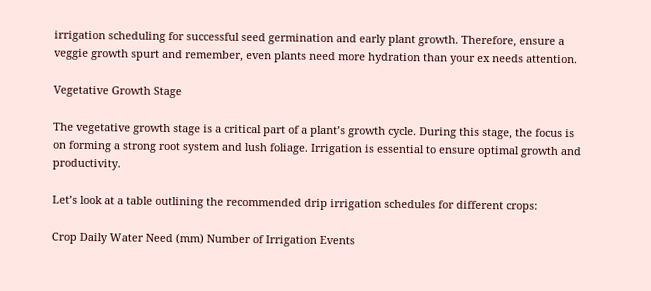irrigation scheduling for successful seed germination and early plant growth. Therefore, ensure a veggie growth spurt and remember, even plants need more hydration than your ex needs attention.

Vegetative Growth Stage

The vegetative growth stage is a critical part of a plant’s growth cycle. During this stage, the focus is on forming a strong root system and lush foliage. Irrigation is essential to ensure optimal growth and productivity.

Let’s look at a table outlining the recommended drip irrigation schedules for different crops:

Crop Daily Water Need (mm) Number of Irrigation Events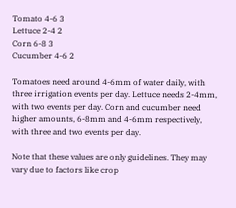Tomato 4-6 3
Lettuce 2-4 2
Corn 6-8 3
Cucumber 4-6 2

Tomatoes need around 4-6mm of water daily, with three irrigation events per day. Lettuce needs 2-4mm, with two events per day. Corn and cucumber need higher amounts, 6-8mm and 4-6mm respectively, with three and two events per day.

Note that these values are only guidelines. They may vary due to factors like crop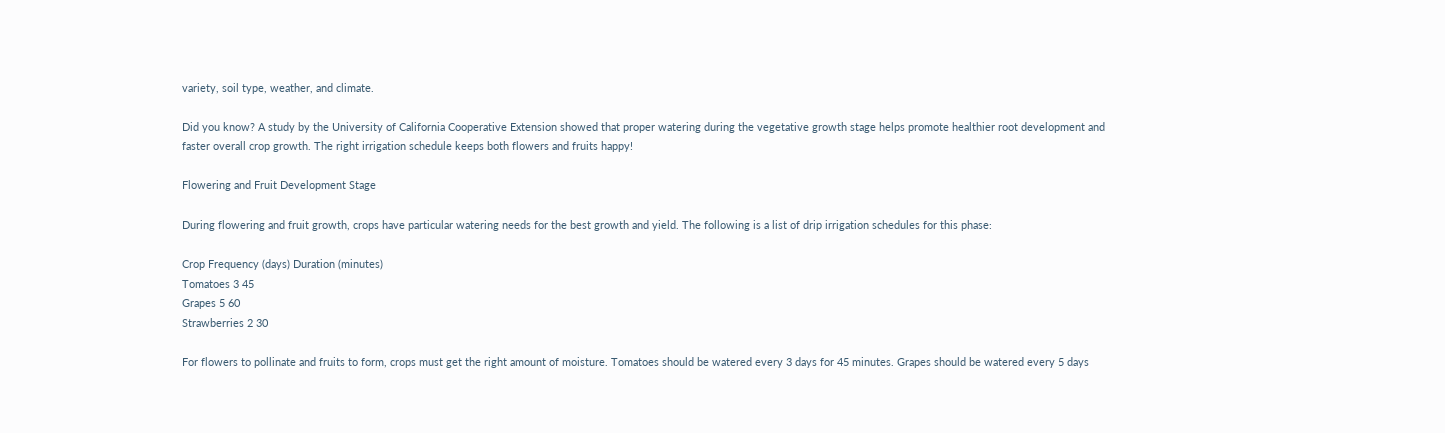variety, soil type, weather, and climate.

Did you know? A study by the University of California Cooperative Extension showed that proper watering during the vegetative growth stage helps promote healthier root development and faster overall crop growth. The right irrigation schedule keeps both flowers and fruits happy!

Flowering and Fruit Development Stage

During flowering and fruit growth, crops have particular watering needs for the best growth and yield. The following is a list of drip irrigation schedules for this phase:

Crop Frequency (days) Duration (minutes)
Tomatoes 3 45
Grapes 5 60
Strawberries 2 30

For flowers to pollinate and fruits to form, crops must get the right amount of moisture. Tomatoes should be watered every 3 days for 45 minutes. Grapes should be watered every 5 days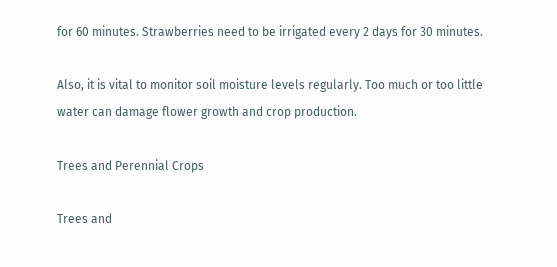for 60 minutes. Strawberries need to be irrigated every 2 days for 30 minutes.

Also, it is vital to monitor soil moisture levels regularly. Too much or too little water can damage flower growth and crop production.

Trees and Perennial Crops

Trees and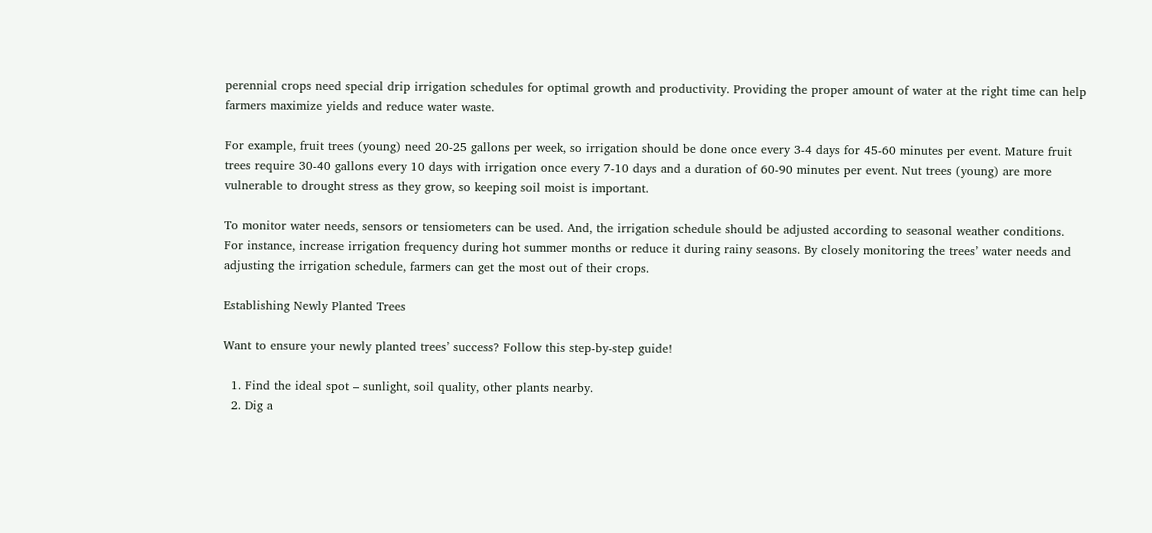perennial crops need special drip irrigation schedules for optimal growth and productivity. Providing the proper amount of water at the right time can help farmers maximize yields and reduce water waste.

For example, fruit trees (young) need 20-25 gallons per week, so irrigation should be done once every 3-4 days for 45-60 minutes per event. Mature fruit trees require 30-40 gallons every 10 days with irrigation once every 7-10 days and a duration of 60-90 minutes per event. Nut trees (young) are more vulnerable to drought stress as they grow, so keeping soil moist is important.

To monitor water needs, sensors or tensiometers can be used. And, the irrigation schedule should be adjusted according to seasonal weather conditions. For instance, increase irrigation frequency during hot summer months or reduce it during rainy seasons. By closely monitoring the trees’ water needs and adjusting the irrigation schedule, farmers can get the most out of their crops.

Establishing Newly Planted Trees

Want to ensure your newly planted trees’ success? Follow this step-by-step guide!

  1. Find the ideal spot – sunlight, soil quality, other plants nearby.
  2. Dig a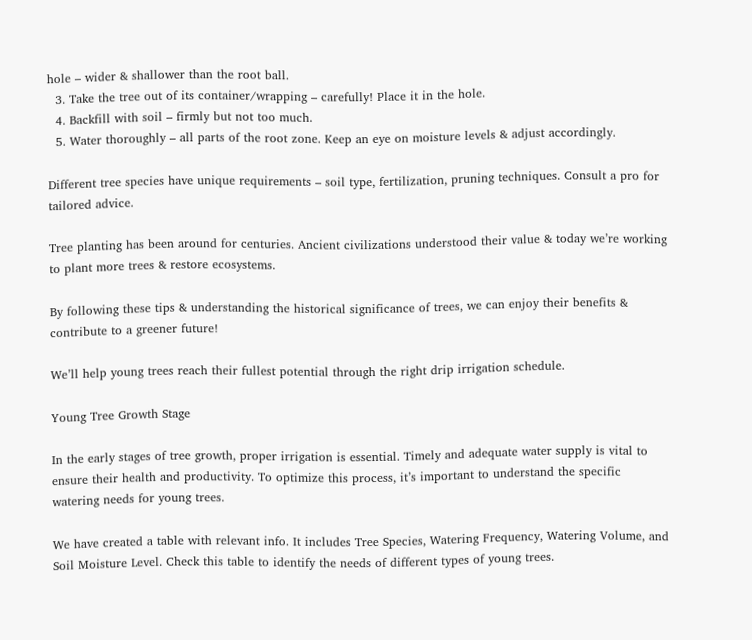hole – wider & shallower than the root ball.
  3. Take the tree out of its container/wrapping – carefully! Place it in the hole.
  4. Backfill with soil – firmly but not too much.
  5. Water thoroughly – all parts of the root zone. Keep an eye on moisture levels & adjust accordingly.

Different tree species have unique requirements – soil type, fertilization, pruning techniques. Consult a pro for tailored advice.

Tree planting has been around for centuries. Ancient civilizations understood their value & today we’re working to plant more trees & restore ecosystems.

By following these tips & understanding the historical significance of trees, we can enjoy their benefits & contribute to a greener future!

We’ll help young trees reach their fullest potential through the right drip irrigation schedule.

Young Tree Growth Stage

In the early stages of tree growth, proper irrigation is essential. Timely and adequate water supply is vital to ensure their health and productivity. To optimize this process, it’s important to understand the specific watering needs for young trees.

We have created a table with relevant info. It includes Tree Species, Watering Frequency, Watering Volume, and Soil Moisture Level. Check this table to identify the needs of different types of young trees.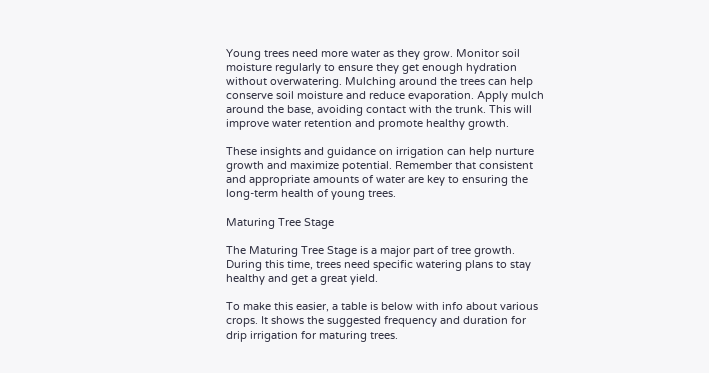Young trees need more water as they grow. Monitor soil moisture regularly to ensure they get enough hydration without overwatering. Mulching around the trees can help conserve soil moisture and reduce evaporation. Apply mulch around the base, avoiding contact with the trunk. This will improve water retention and promote healthy growth.

These insights and guidance on irrigation can help nurture growth and maximize potential. Remember that consistent and appropriate amounts of water are key to ensuring the long-term health of young trees.

Maturing Tree Stage

The Maturing Tree Stage is a major part of tree growth. During this time, trees need specific watering plans to stay healthy and get a great yield.

To make this easier, a table is below with info about various crops. It shows the suggested frequency and duration for drip irrigation for maturing trees.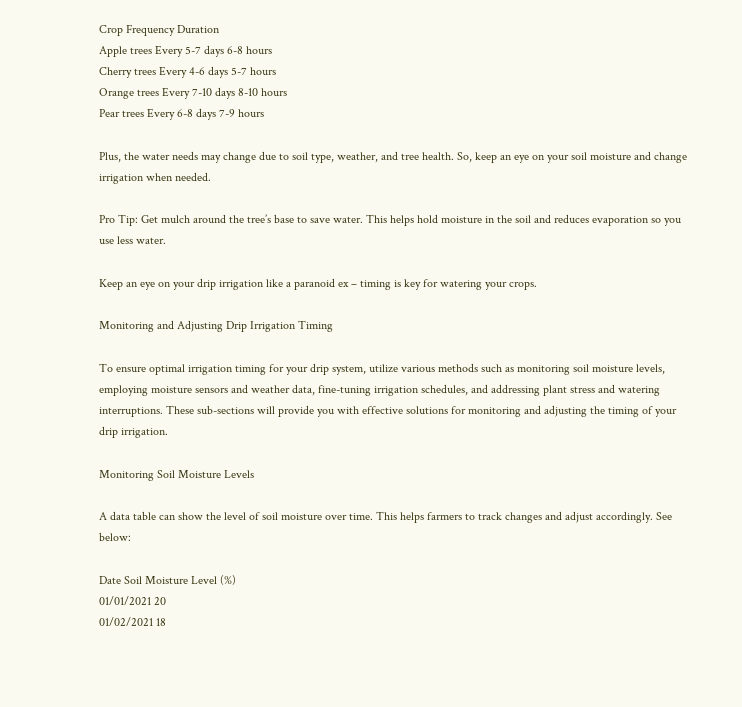Crop Frequency Duration
Apple trees Every 5-7 days 6-8 hours
Cherry trees Every 4-6 days 5-7 hours
Orange trees Every 7-10 days 8-10 hours
Pear trees Every 6-8 days 7-9 hours

Plus, the water needs may change due to soil type, weather, and tree health. So, keep an eye on your soil moisture and change irrigation when needed.

Pro Tip: Get mulch around the tree’s base to save water. This helps hold moisture in the soil and reduces evaporation so you use less water.

Keep an eye on your drip irrigation like a paranoid ex – timing is key for watering your crops.

Monitoring and Adjusting Drip Irrigation Timing

To ensure optimal irrigation timing for your drip system, utilize various methods such as monitoring soil moisture levels, employing moisture sensors and weather data, fine-tuning irrigation schedules, and addressing plant stress and watering interruptions. These sub-sections will provide you with effective solutions for monitoring and adjusting the timing of your drip irrigation.

Monitoring Soil Moisture Levels

A data table can show the level of soil moisture over time. This helps farmers to track changes and adjust accordingly. See below:

Date Soil Moisture Level (%)
01/01/2021 20
01/02/2021 18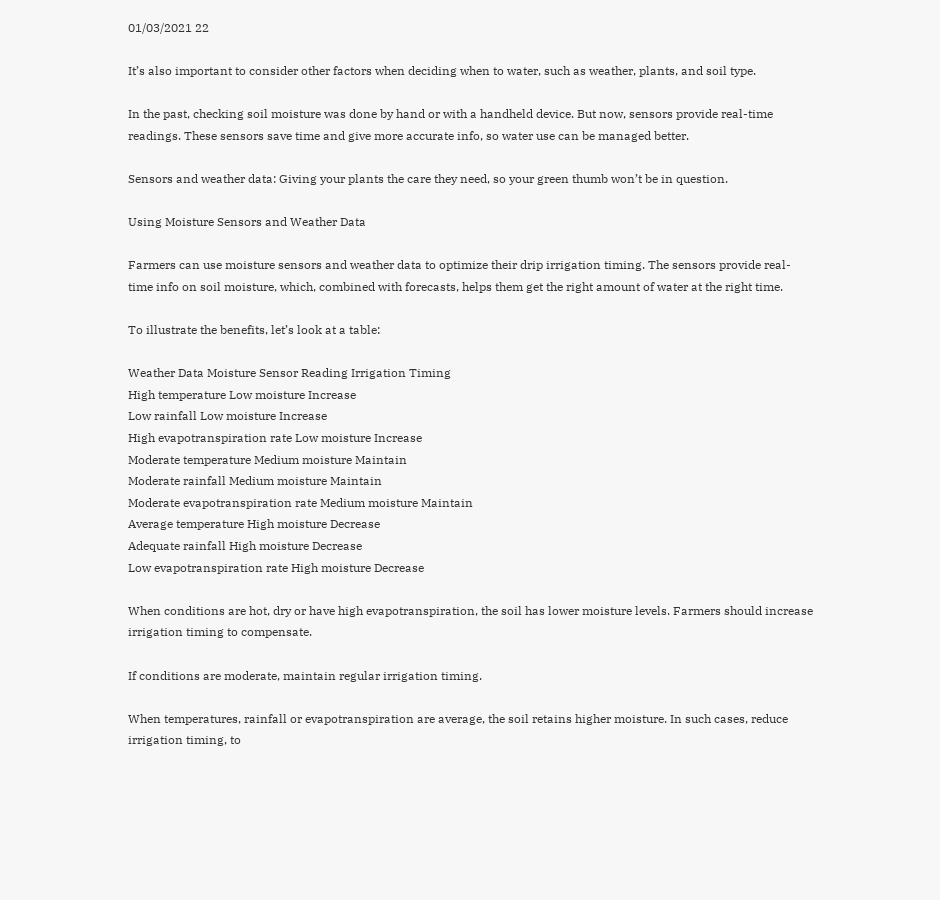01/03/2021 22

It’s also important to consider other factors when deciding when to water, such as weather, plants, and soil type.

In the past, checking soil moisture was done by hand or with a handheld device. But now, sensors provide real-time readings. These sensors save time and give more accurate info, so water use can be managed better.

Sensors and weather data: Giving your plants the care they need, so your green thumb won’t be in question.

Using Moisture Sensors and Weather Data

Farmers can use moisture sensors and weather data to optimize their drip irrigation timing. The sensors provide real-time info on soil moisture, which, combined with forecasts, helps them get the right amount of water at the right time.

To illustrate the benefits, let’s look at a table:

Weather Data Moisture Sensor Reading Irrigation Timing
High temperature Low moisture Increase
Low rainfall Low moisture Increase
High evapotranspiration rate Low moisture Increase
Moderate temperature Medium moisture Maintain
Moderate rainfall Medium moisture Maintain
Moderate evapotranspiration rate Medium moisture Maintain
Average temperature High moisture Decrease
Adequate rainfall High moisture Decrease
Low evapotranspiration rate High moisture Decrease

When conditions are hot, dry or have high evapotranspiration, the soil has lower moisture levels. Farmers should increase irrigation timing to compensate.

If conditions are moderate, maintain regular irrigation timing.

When temperatures, rainfall or evapotranspiration are average, the soil retains higher moisture. In such cases, reduce irrigation timing, to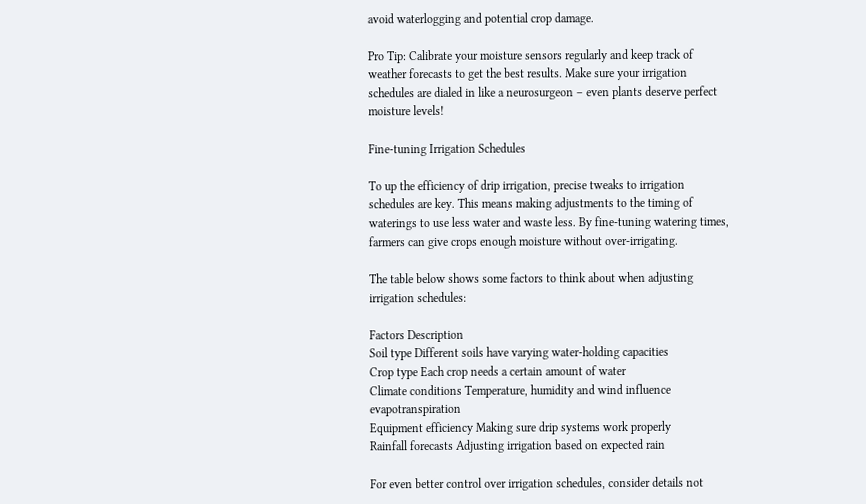avoid waterlogging and potential crop damage.

Pro Tip: Calibrate your moisture sensors regularly and keep track of weather forecasts to get the best results. Make sure your irrigation schedules are dialed in like a neurosurgeon – even plants deserve perfect moisture levels!

Fine-tuning Irrigation Schedules

To up the efficiency of drip irrigation, precise tweaks to irrigation schedules are key. This means making adjustments to the timing of waterings to use less water and waste less. By fine-tuning watering times, farmers can give crops enough moisture without over-irrigating.

The table below shows some factors to think about when adjusting irrigation schedules:

Factors Description
Soil type Different soils have varying water-holding capacities
Crop type Each crop needs a certain amount of water
Climate conditions Temperature, humidity and wind influence evapotranspiration
Equipment efficiency Making sure drip systems work properly
Rainfall forecasts Adjusting irrigation based on expected rain

For even better control over irrigation schedules, consider details not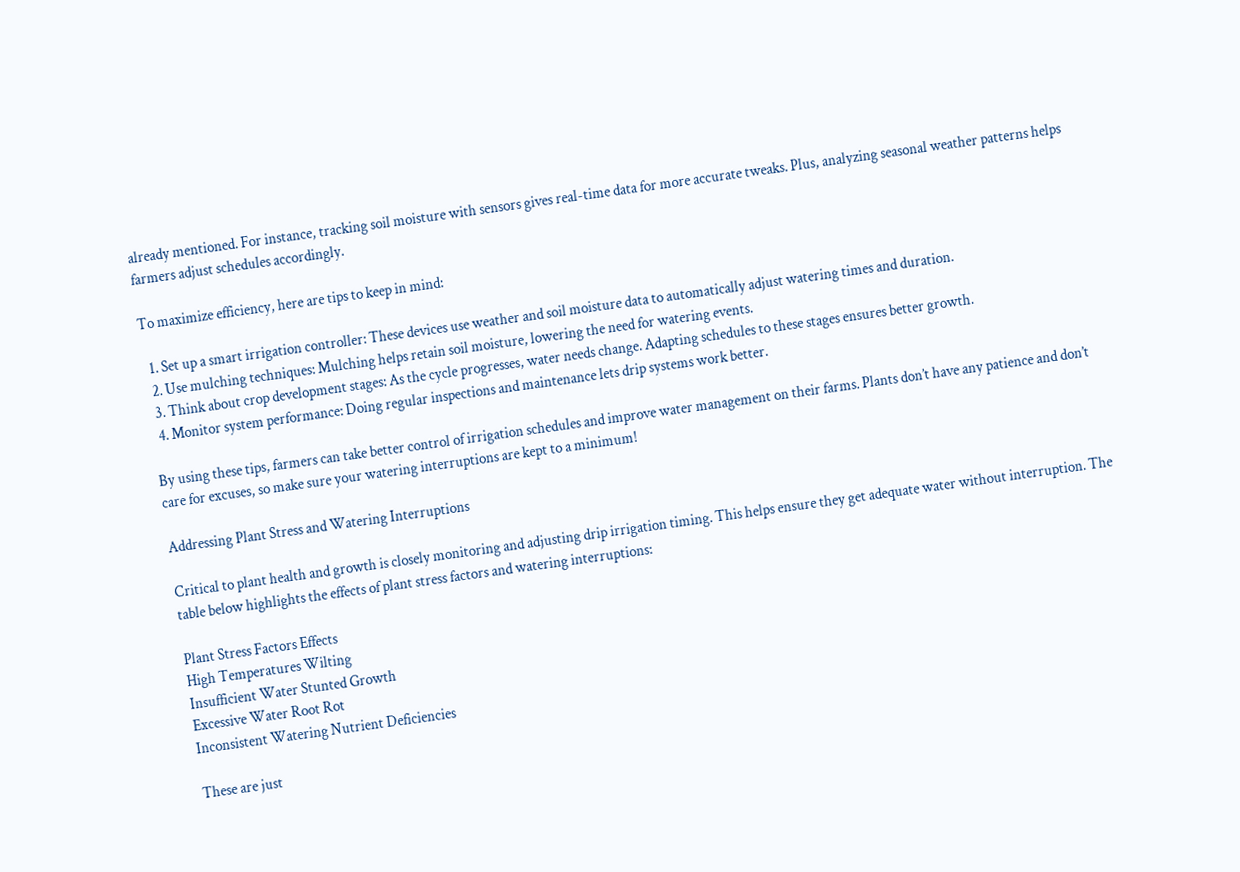already mentioned. For instance, tracking soil moisture with sensors gives real-time data for more accurate tweaks. Plus, analyzing seasonal weather patterns helps farmers adjust schedules accordingly.

To maximize efficiency, here are tips to keep in mind:

  1. Set up a smart irrigation controller: These devices use weather and soil moisture data to automatically adjust watering times and duration.
  2. Use mulching techniques: Mulching helps retain soil moisture, lowering the need for watering events.
  3. Think about crop development stages: As the cycle progresses, water needs change. Adapting schedules to these stages ensures better growth.
  4. Monitor system performance: Doing regular inspections and maintenance lets drip systems work better.

By using these tips, farmers can take better control of irrigation schedules and improve water management on their farms. Plants don’t have any patience and don’t care for excuses, so make sure your watering interruptions are kept to a minimum!

Addressing Plant Stress and Watering Interruptions

Critical to plant health and growth is closely monitoring and adjusting drip irrigation timing. This helps ensure they get adequate water without interruption. The table below highlights the effects of plant stress factors and watering interruptions:

Plant Stress Factors Effects
High Temperatures Wilting
Insufficient Water Stunted Growth
Excessive Water Root Rot
Inconsistent Watering Nutrient Deficiencies

These are just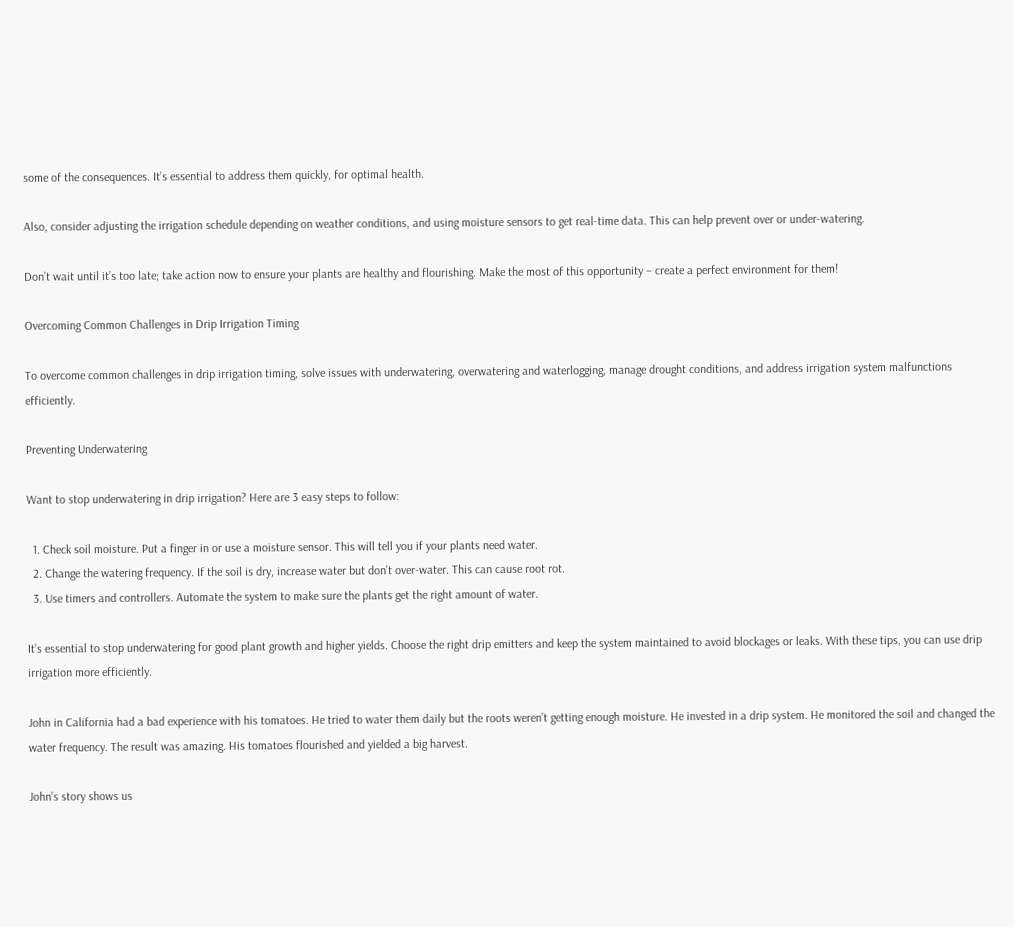some of the consequences. It’s essential to address them quickly, for optimal health.

Also, consider adjusting the irrigation schedule depending on weather conditions, and using moisture sensors to get real-time data. This can help prevent over or under-watering.

Don’t wait until it’s too late; take action now to ensure your plants are healthy and flourishing. Make the most of this opportunity – create a perfect environment for them!

Overcoming Common Challenges in Drip Irrigation Timing

To overcome common challenges in drip irrigation timing, solve issues with underwatering, overwatering and waterlogging, manage drought conditions, and address irrigation system malfunctions efficiently.

Preventing Underwatering

Want to stop underwatering in drip irrigation? Here are 3 easy steps to follow:

  1. Check soil moisture. Put a finger in or use a moisture sensor. This will tell you if your plants need water.
  2. Change the watering frequency. If the soil is dry, increase water but don’t over-water. This can cause root rot.
  3. Use timers and controllers. Automate the system to make sure the plants get the right amount of water.

It’s essential to stop underwatering for good plant growth and higher yields. Choose the right drip emitters and keep the system maintained to avoid blockages or leaks. With these tips, you can use drip irrigation more efficiently.

John in California had a bad experience with his tomatoes. He tried to water them daily but the roots weren’t getting enough moisture. He invested in a drip system. He monitored the soil and changed the water frequency. The result was amazing. His tomatoes flourished and yielded a big harvest.

John’s story shows us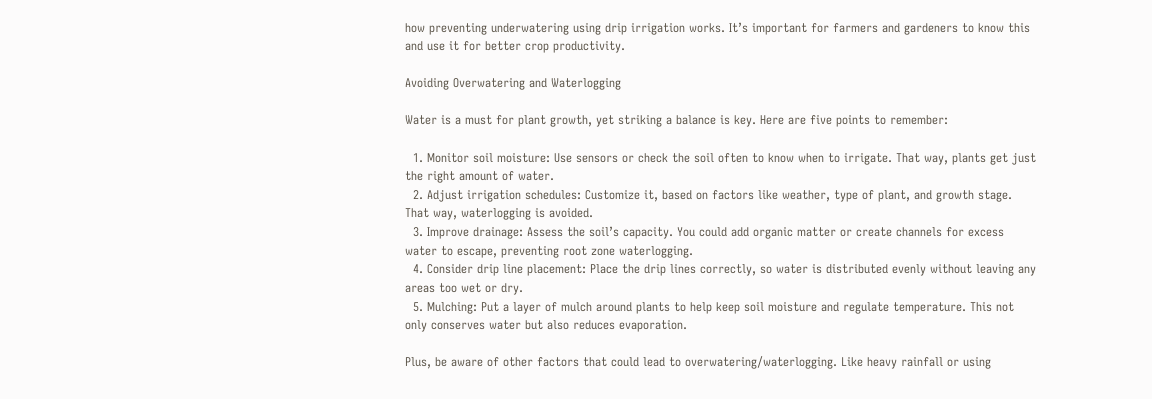how preventing underwatering using drip irrigation works. It’s important for farmers and gardeners to know this and use it for better crop productivity.

Avoiding Overwatering and Waterlogging

Water is a must for plant growth, yet striking a balance is key. Here are five points to remember:

  1. Monitor soil moisture: Use sensors or check the soil often to know when to irrigate. That way, plants get just the right amount of water.
  2. Adjust irrigation schedules: Customize it, based on factors like weather, type of plant, and growth stage. That way, waterlogging is avoided.
  3. Improve drainage: Assess the soil’s capacity. You could add organic matter or create channels for excess water to escape, preventing root zone waterlogging.
  4. Consider drip line placement: Place the drip lines correctly, so water is distributed evenly without leaving any areas too wet or dry.
  5. Mulching: Put a layer of mulch around plants to help keep soil moisture and regulate temperature. This not only conserves water but also reduces evaporation.

Plus, be aware of other factors that could lead to overwatering/waterlogging. Like heavy rainfall or using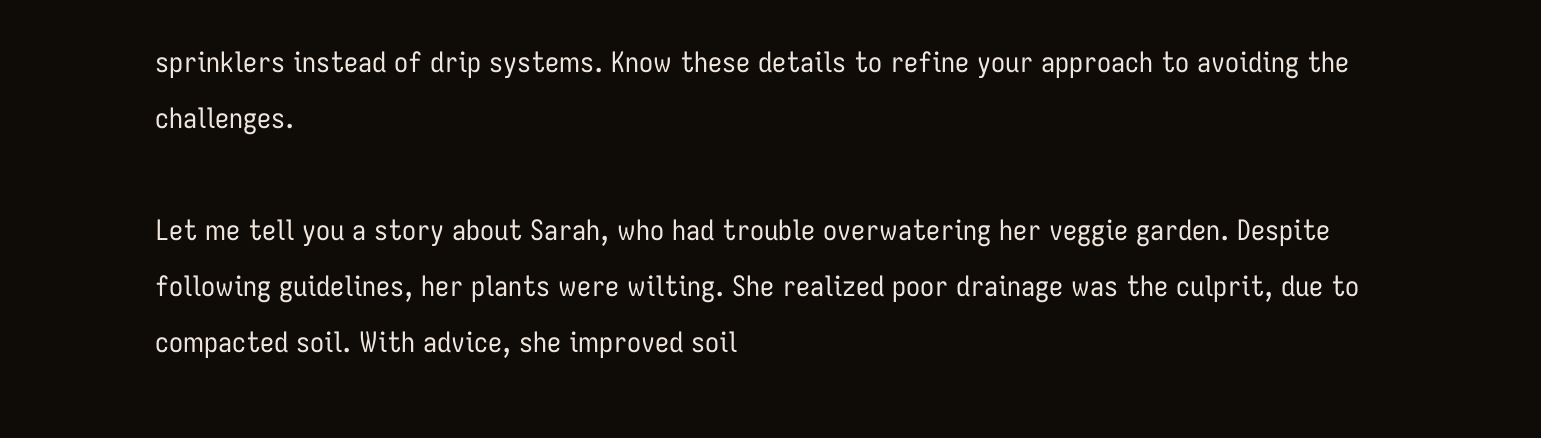sprinklers instead of drip systems. Know these details to refine your approach to avoiding the challenges.

Let me tell you a story about Sarah, who had trouble overwatering her veggie garden. Despite following guidelines, her plants were wilting. She realized poor drainage was the culprit, due to compacted soil. With advice, she improved soil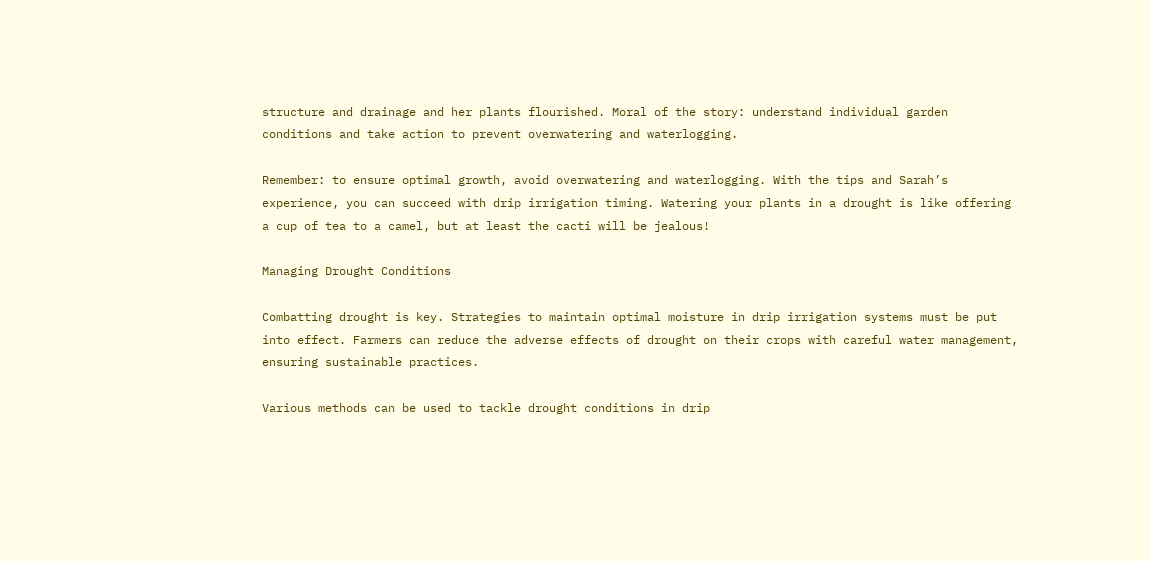structure and drainage and her plants flourished. Moral of the story: understand individual garden conditions and take action to prevent overwatering and waterlogging.

Remember: to ensure optimal growth, avoid overwatering and waterlogging. With the tips and Sarah’s experience, you can succeed with drip irrigation timing. Watering your plants in a drought is like offering a cup of tea to a camel, but at least the cacti will be jealous!

Managing Drought Conditions

Combatting drought is key. Strategies to maintain optimal moisture in drip irrigation systems must be put into effect. Farmers can reduce the adverse effects of drought on their crops with careful water management, ensuring sustainable practices.

Various methods can be used to tackle drought conditions in drip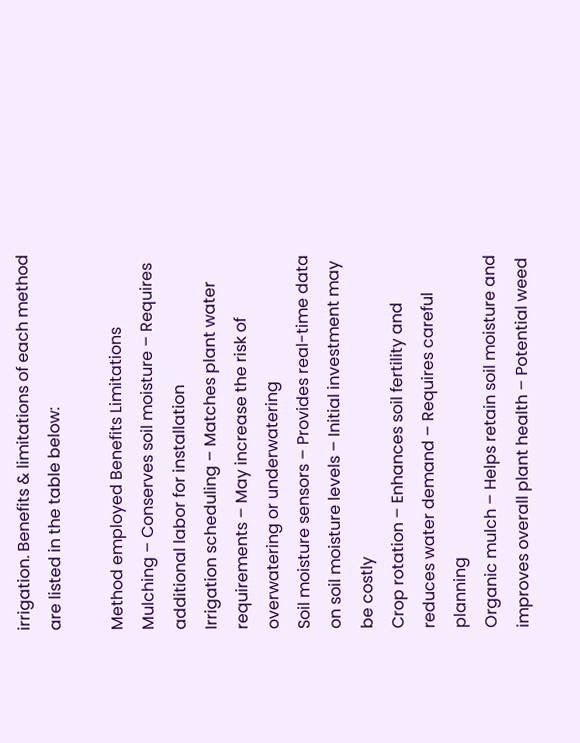irrigation. Benefits & limitations of each method are listed in the table below:

Method employed Benefits Limitations
Mulching – Conserves soil moisture – Requires additional labor for installation
Irrigation scheduling – Matches plant water requirements – May increase the risk of overwatering or underwatering
Soil moisture sensors – Provides real-time data on soil moisture levels – Initial investment may be costly
Crop rotation – Enhances soil fertility and reduces water demand – Requires careful planning
Organic mulch – Helps retain soil moisture and improves overall plant health – Potential weed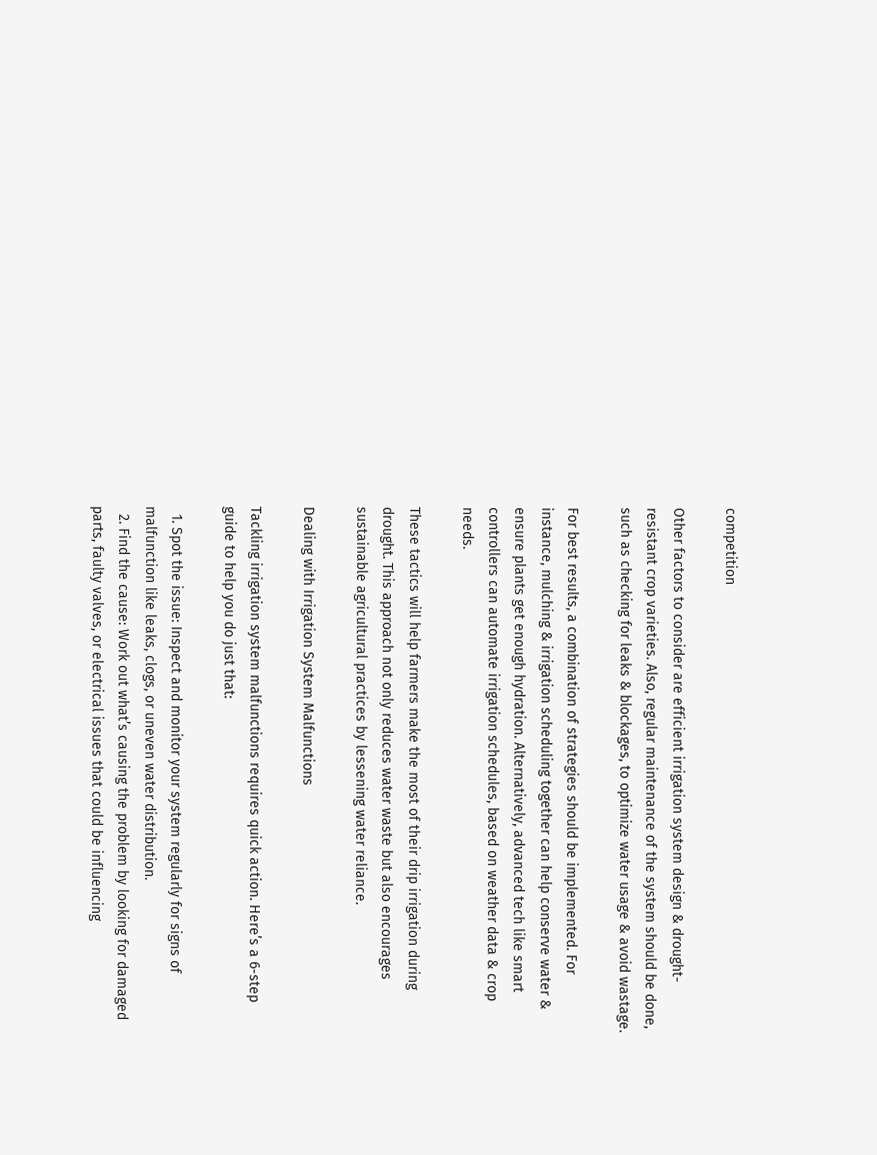competition

Other factors to consider are efficient irrigation system design & drought-resistant crop varieties. Also, regular maintenance of the system should be done, such as checking for leaks & blockages, to optimize water usage & avoid wastage.

For best results, a combination of strategies should be implemented. For instance, mulching & irrigation scheduling together can help conserve water & ensure plants get enough hydration. Alternatively, advanced tech like smart controllers can automate irrigation schedules, based on weather data & crop needs.

These tactics will help farmers make the most of their drip irrigation during drought. This approach not only reduces water waste but also encourages sustainable agricultural practices by lessening water reliance.

Dealing with Irrigation System Malfunctions

Tackling irrigation system malfunctions requires quick action. Here’s a 6-step guide to help you do just that:

  1. Spot the issue: Inspect and monitor your system regularly for signs of malfunction like leaks, clogs, or uneven water distribution.
  2. Find the cause: Work out what’s causing the problem by looking for damaged parts, faulty valves, or electrical issues that could be influencing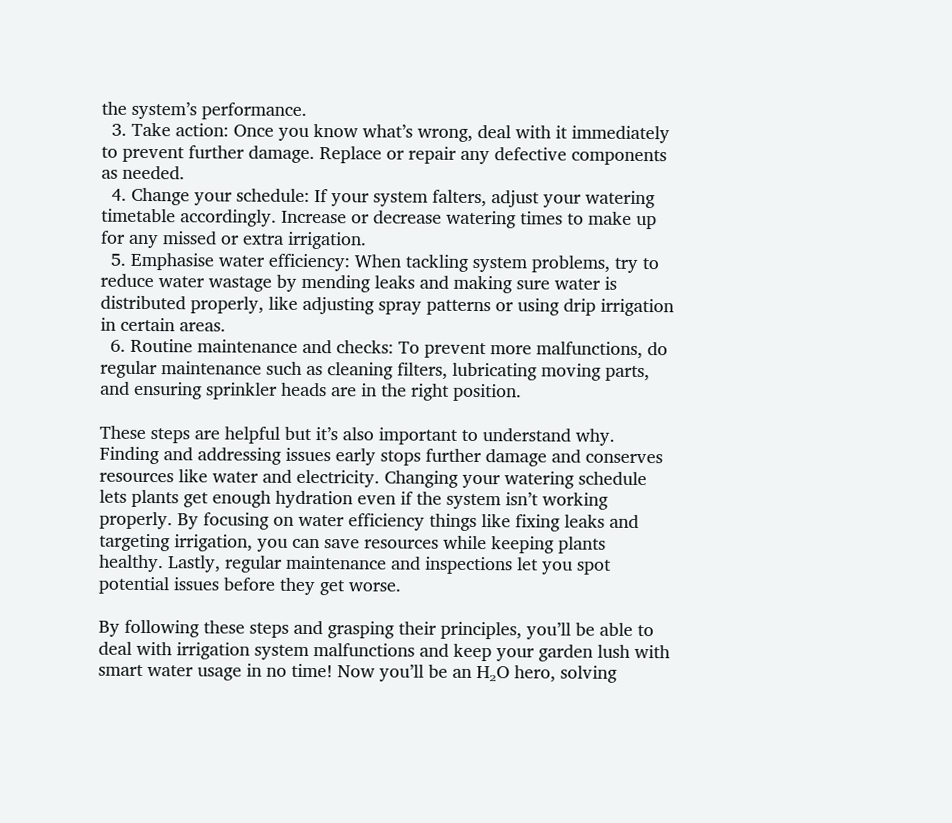the system’s performance.
  3. Take action: Once you know what’s wrong, deal with it immediately to prevent further damage. Replace or repair any defective components as needed.
  4. Change your schedule: If your system falters, adjust your watering timetable accordingly. Increase or decrease watering times to make up for any missed or extra irrigation.
  5. Emphasise water efficiency: When tackling system problems, try to reduce water wastage by mending leaks and making sure water is distributed properly, like adjusting spray patterns or using drip irrigation in certain areas.
  6. Routine maintenance and checks: To prevent more malfunctions, do regular maintenance such as cleaning filters, lubricating moving parts, and ensuring sprinkler heads are in the right position.

These steps are helpful but it’s also important to understand why. Finding and addressing issues early stops further damage and conserves resources like water and electricity. Changing your watering schedule lets plants get enough hydration even if the system isn’t working properly. By focusing on water efficiency things like fixing leaks and targeting irrigation, you can save resources while keeping plants healthy. Lastly, regular maintenance and inspections let you spot potential issues before they get worse.

By following these steps and grasping their principles, you’ll be able to deal with irrigation system malfunctions and keep your garden lush with smart water usage in no time! Now you’ll be an H₂O hero, solving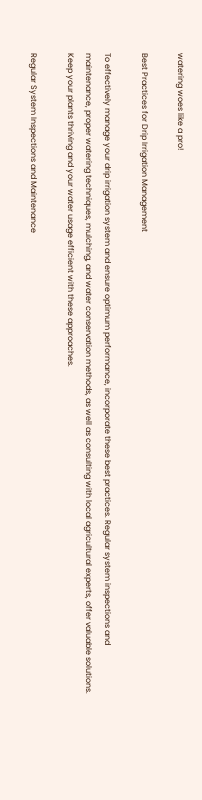watering woes like a pro!

Best Practices for Drip Irrigation Management

To effectively manage your drip irrigation system and ensure optimum performance, incorporate these best practices. Regular system inspections and maintenance, proper watering techniques, mulching, and water conservation methods, as well as consulting with local agricultural experts, offer valuable solutions. Keep your plants thriving and your water usage efficient with these approaches.

Regular System Inspections and Maintenance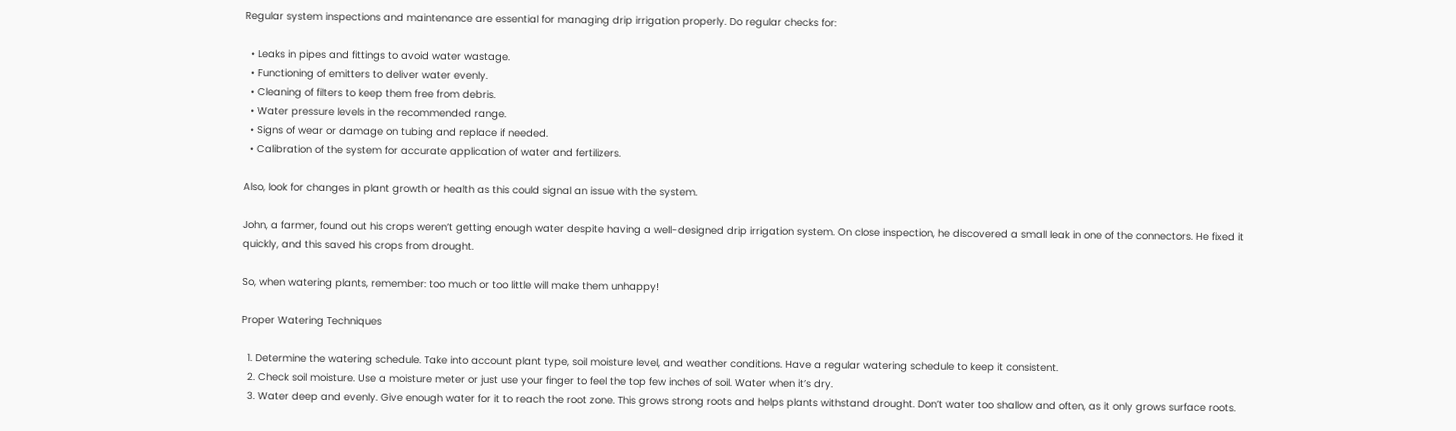Regular system inspections and maintenance are essential for managing drip irrigation properly. Do regular checks for:

  • Leaks in pipes and fittings to avoid water wastage.
  • Functioning of emitters to deliver water evenly.
  • Cleaning of filters to keep them free from debris.
  • Water pressure levels in the recommended range.
  • Signs of wear or damage on tubing and replace if needed.
  • Calibration of the system for accurate application of water and fertilizers.

Also, look for changes in plant growth or health as this could signal an issue with the system.

John, a farmer, found out his crops weren’t getting enough water despite having a well-designed drip irrigation system. On close inspection, he discovered a small leak in one of the connectors. He fixed it quickly, and this saved his crops from drought.

So, when watering plants, remember: too much or too little will make them unhappy!

Proper Watering Techniques

  1. Determine the watering schedule. Take into account plant type, soil moisture level, and weather conditions. Have a regular watering schedule to keep it consistent.
  2. Check soil moisture. Use a moisture meter or just use your finger to feel the top few inches of soil. Water when it’s dry.
  3. Water deep and evenly. Give enough water for it to reach the root zone. This grows strong roots and helps plants withstand drought. Don’t water too shallow and often, as it only grows surface roots.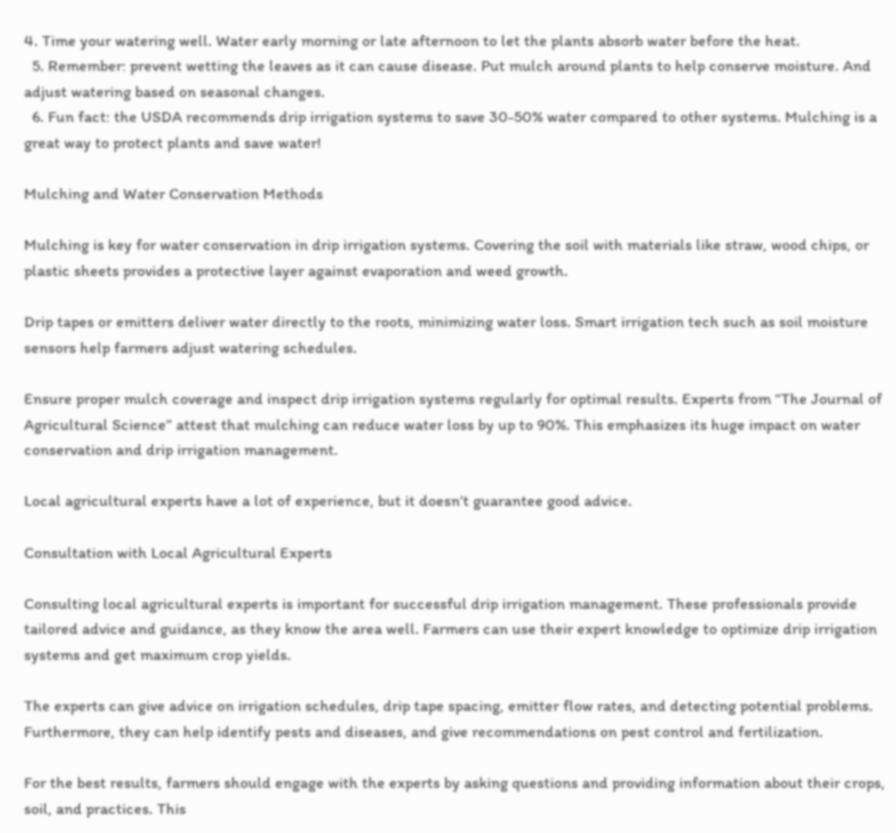4. Time your watering well. Water early morning or late afternoon to let the plants absorb water before the heat.
  5. Remember: prevent wetting the leaves as it can cause disease. Put mulch around plants to help conserve moisture. And adjust watering based on seasonal changes.
  6. Fun fact: the USDA recommends drip irrigation systems to save 30-50% water compared to other systems. Mulching is a great way to protect plants and save water!

Mulching and Water Conservation Methods

Mulching is key for water conservation in drip irrigation systems. Covering the soil with materials like straw, wood chips, or plastic sheets provides a protective layer against evaporation and weed growth.

Drip tapes or emitters deliver water directly to the roots, minimizing water loss. Smart irrigation tech such as soil moisture sensors help farmers adjust watering schedules.

Ensure proper mulch coverage and inspect drip irrigation systems regularly for optimal results. Experts from “The Journal of Agricultural Science” attest that mulching can reduce water loss by up to 90%. This emphasizes its huge impact on water conservation and drip irrigation management.

Local agricultural experts have a lot of experience, but it doesn’t guarantee good advice.

Consultation with Local Agricultural Experts

Consulting local agricultural experts is important for successful drip irrigation management. These professionals provide tailored advice and guidance, as they know the area well. Farmers can use their expert knowledge to optimize drip irrigation systems and get maximum crop yields.

The experts can give advice on irrigation schedules, drip tape spacing, emitter flow rates, and detecting potential problems. Furthermore, they can help identify pests and diseases, and give recommendations on pest control and fertilization.

For the best results, farmers should engage with the experts by asking questions and providing information about their crops, soil, and practices. This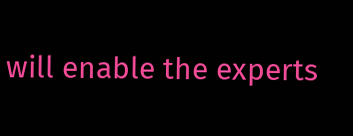will enable the experts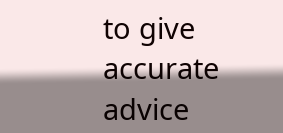to give accurate advice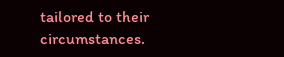tailored to their circumstances.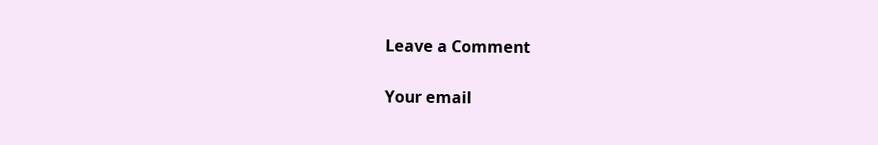Leave a Comment

Your email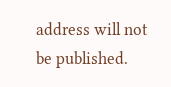address will not be published.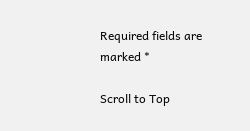Required fields are marked *

Scroll to Top